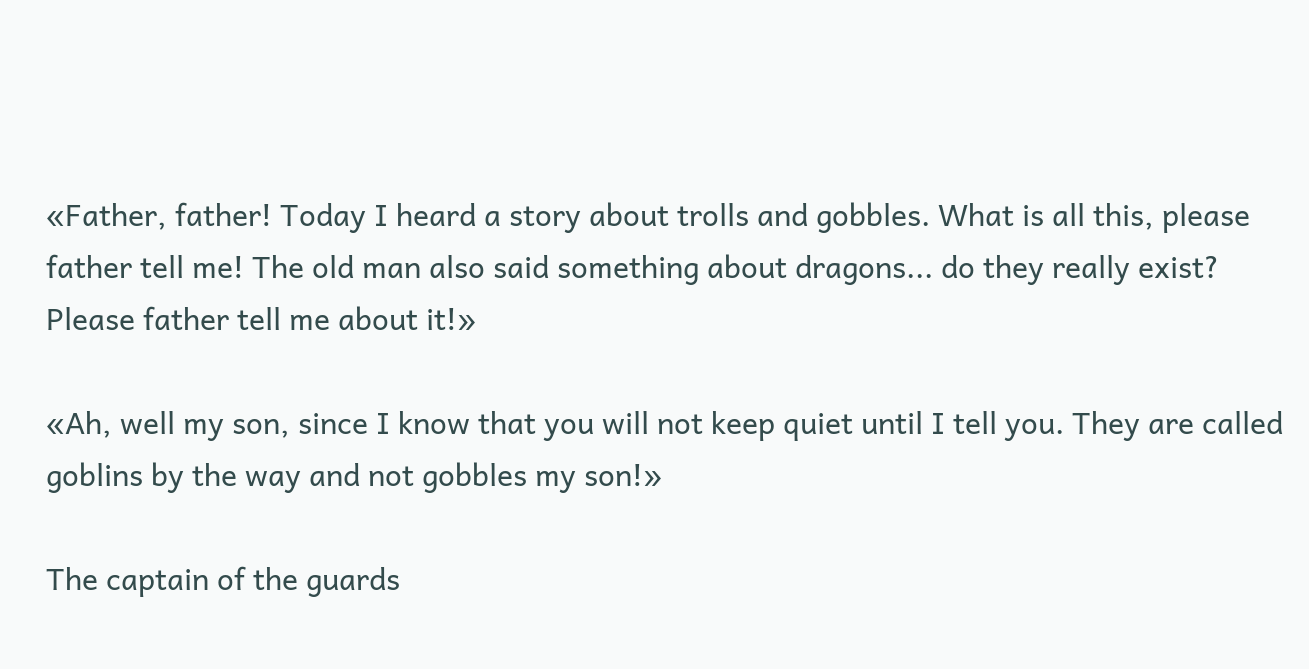«Father, father! Today I heard a story about trolls and gobbles. What is all this, please father tell me! The old man also said something about dragons... do they really exist? Please father tell me about it!»

«Ah, well my son, since I know that you will not keep quiet until I tell you. They are called goblins by the way and not gobbles my son!»

The captain of the guards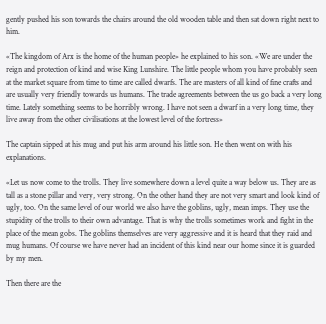gently pushed his son towards the chairs around the old wooden table and then sat down right next to him.

«The kingdom of Arx is the home of the human people» he explained to his son. «We are under the reign and protection of kind and wise King Lunshire. The little people whom you have probably seen at the market square from time to time are called dwarfs. The are masters of all kind of fine crafts and are usually very friendly towards us humans. The trade agreements between the us go back a very long time. Lately something seems to be horribly wrong. I have not seen a dwarf in a very long time, they live away from the other civilisations at the lowest level of the fortress»

The captain sipped at his mug and put his arm around his little son. He then went on with his explanations.

«Let us now come to the trolls. They live somewhere down a level quite a way below us. They are as tall as a stone pillar and very, very strong. On the other hand they are not very smart and look kind of ugly, too. On the same level of our world we also have the goblins, ugly, mean imps. They use the stupidity of the trolls to their own advantage. That is why the trolls sometimes work and fight in the place of the mean gobs. The goblins themselves are very aggressive and it is heard that they raid and mug humans. Of course we have never had an incident of this kind near our home since it is guarded by my men.

Then there are the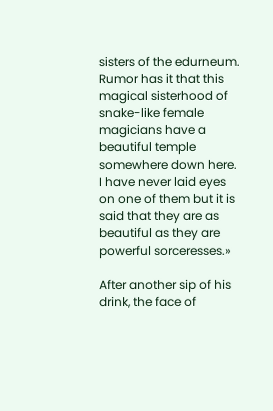sisters of the edurneum. Rumor has it that this magical sisterhood of snake-like female magicians have a beautiful temple somewhere down here. I have never laid eyes on one of them but it is said that they are as beautiful as they are powerful sorceresses.»

After another sip of his drink, the face of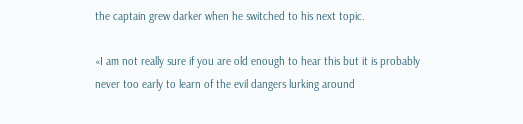the captain grew darker when he switched to his next topic.

«I am not really sure if you are old enough to hear this but it is probably never too early to learn of the evil dangers lurking around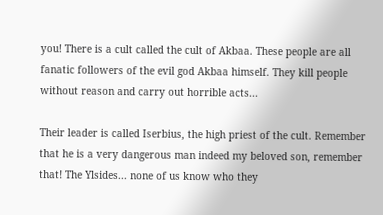you! There is a cult called the cult of Akbaa. These people are all fanatic followers of the evil god Akbaa himself. They kill people without reason and carry out horrible acts...

Their leader is called Iserbius, the high priest of the cult. Remember that he is a very dangerous man indeed my beloved son, remember that! The Ylsides... none of us know who they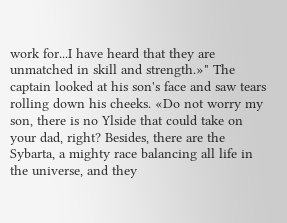work for...I have heard that they are unmatched in skill and strength.»" The captain looked at his son's face and saw tears rolling down his cheeks. «Do not worry my son, there is no Ylside that could take on your dad, right? Besides, there are the Sybarta, a mighty race balancing all life in the universe, and they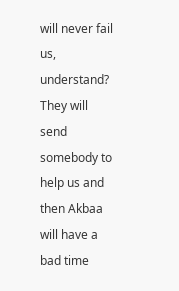will never fail us, understand? They will send somebody to help us and then Akbaa will have a bad time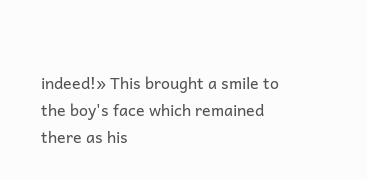indeed!» This brought a smile to the boy's face which remained there as his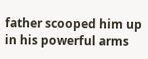father scooped him up in his powerful arms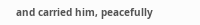and carried him, peacefully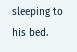sleeping to his bed.